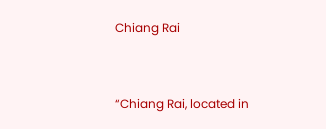Chiang Rai


“Chiang Rai, located in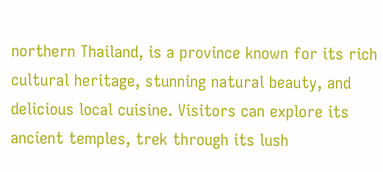northern Thailand, is a province known for its rich cultural heritage, stunning natural beauty, and delicious local cuisine. Visitors can explore its ancient temples, trek through its lush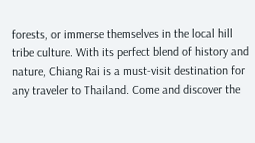forests, or immerse themselves in the local hill tribe culture. With its perfect blend of history and nature, Chiang Rai is a must-visit destination for any traveler to Thailand. Come and discover the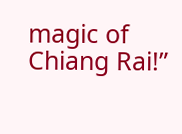magic of Chiang Rai!”